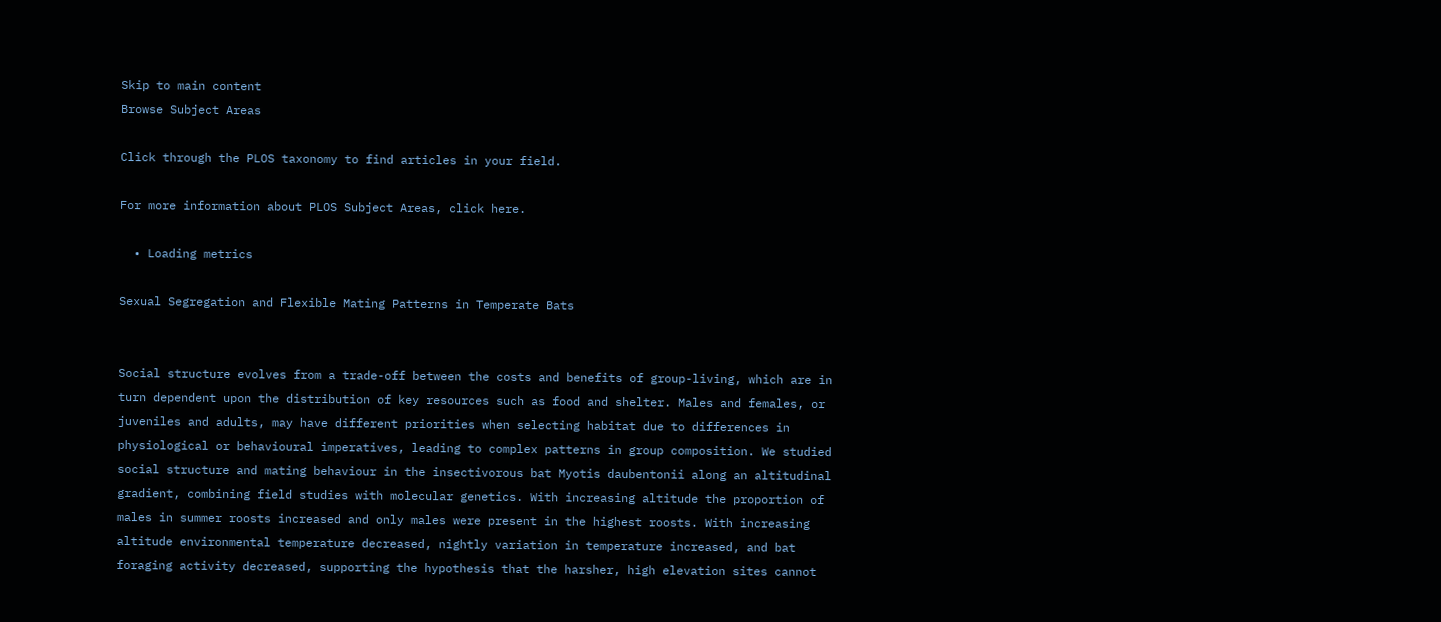Skip to main content
Browse Subject Areas

Click through the PLOS taxonomy to find articles in your field.

For more information about PLOS Subject Areas, click here.

  • Loading metrics

Sexual Segregation and Flexible Mating Patterns in Temperate Bats


Social structure evolves from a trade-off between the costs and benefits of group-living, which are in turn dependent upon the distribution of key resources such as food and shelter. Males and females, or juveniles and adults, may have different priorities when selecting habitat due to differences in physiological or behavioural imperatives, leading to complex patterns in group composition. We studied social structure and mating behaviour in the insectivorous bat Myotis daubentonii along an altitudinal gradient, combining field studies with molecular genetics. With increasing altitude the proportion of males in summer roosts increased and only males were present in the highest roosts. With increasing altitude environmental temperature decreased, nightly variation in temperature increased, and bat foraging activity decreased, supporting the hypothesis that the harsher, high elevation sites cannot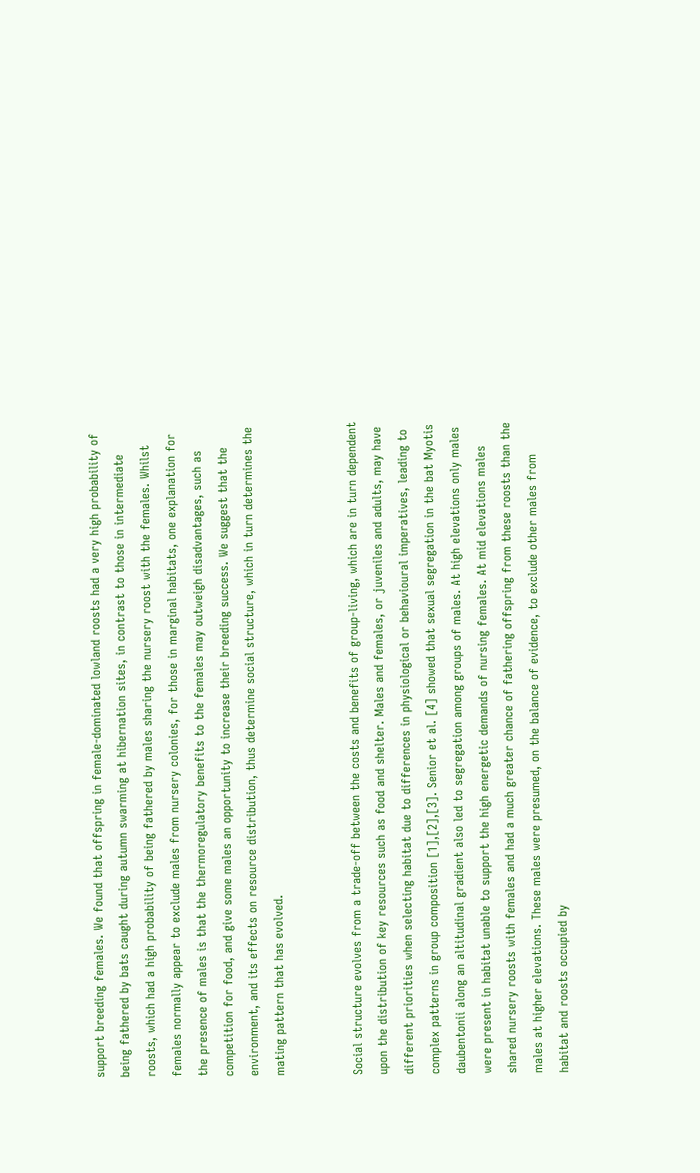support breeding females. We found that offspring in female-dominated lowland roosts had a very high probability of being fathered by bats caught during autumn swarming at hibernation sites, in contrast to those in intermediate roosts, which had a high probability of being fathered by males sharing the nursery roost with the females. Whilst females normally appear to exclude males from nursery colonies, for those in marginal habitats, one explanation for the presence of males is that the thermoregulatory benefits to the females may outweigh disadvantages, such as competition for food, and give some males an opportunity to increase their breeding success. We suggest that the environment, and its effects on resource distribution, thus determine social structure, which in turn determines the mating pattern that has evolved.


Social structure evolves from a trade-off between the costs and benefits of group-living, which are in turn dependent upon the distribution of key resources such as food and shelter. Males and females, or juveniles and adults, may have different priorities when selecting habitat due to differences in physiological or behavioural imperatives, leading to complex patterns in group composition [1],[2],[3]. Senior et al. [4] showed that sexual segregation in the bat Myotis daubentonii along an altitudinal gradient also led to segregation among groups of males. At high elevations only males were present in habitat unable to support the high energetic demands of nursing females. At mid elevations males shared nursery roosts with females and had a much greater chance of fathering offspring from these roosts than the males at higher elevations. These males were presumed, on the balance of evidence, to exclude other males from habitat and roosts occupied by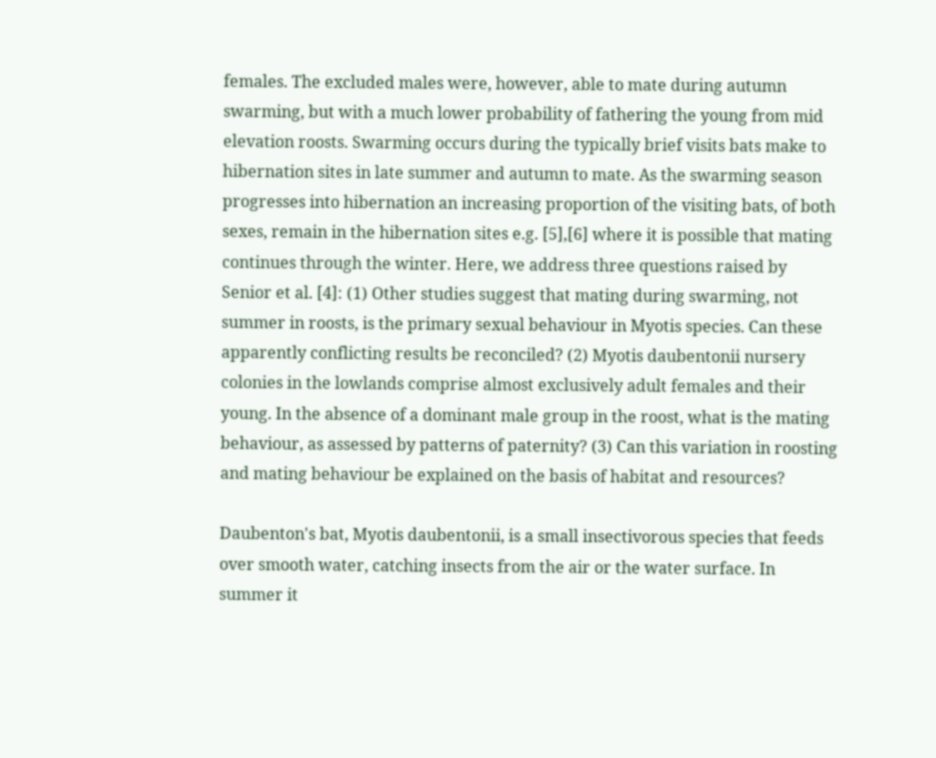females. The excluded males were, however, able to mate during autumn swarming, but with a much lower probability of fathering the young from mid elevation roosts. Swarming occurs during the typically brief visits bats make to hibernation sites in late summer and autumn to mate. As the swarming season progresses into hibernation an increasing proportion of the visiting bats, of both sexes, remain in the hibernation sites e.g. [5],[6] where it is possible that mating continues through the winter. Here, we address three questions raised by Senior et al. [4]: (1) Other studies suggest that mating during swarming, not summer in roosts, is the primary sexual behaviour in Myotis species. Can these apparently conflicting results be reconciled? (2) Myotis daubentonii nursery colonies in the lowlands comprise almost exclusively adult females and their young. In the absence of a dominant male group in the roost, what is the mating behaviour, as assessed by patterns of paternity? (3) Can this variation in roosting and mating behaviour be explained on the basis of habitat and resources?

Daubenton's bat, Myotis daubentonii, is a small insectivorous species that feeds over smooth water, catching insects from the air or the water surface. In summer it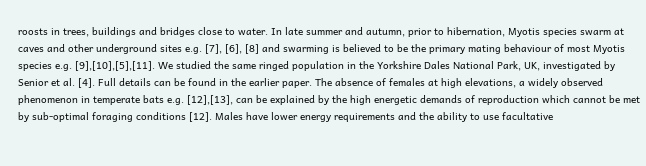roosts in trees, buildings and bridges close to water. In late summer and autumn, prior to hibernation, Myotis species swarm at caves and other underground sites e.g. [7], [6], [8] and swarming is believed to be the primary mating behaviour of most Myotis species e.g. [9],[10],[5],[11]. We studied the same ringed population in the Yorkshire Dales National Park, UK, investigated by Senior et al. [4]. Full details can be found in the earlier paper. The absence of females at high elevations, a widely observed phenomenon in temperate bats e.g. [12],[13], can be explained by the high energetic demands of reproduction which cannot be met by sub-optimal foraging conditions [12]. Males have lower energy requirements and the ability to use facultative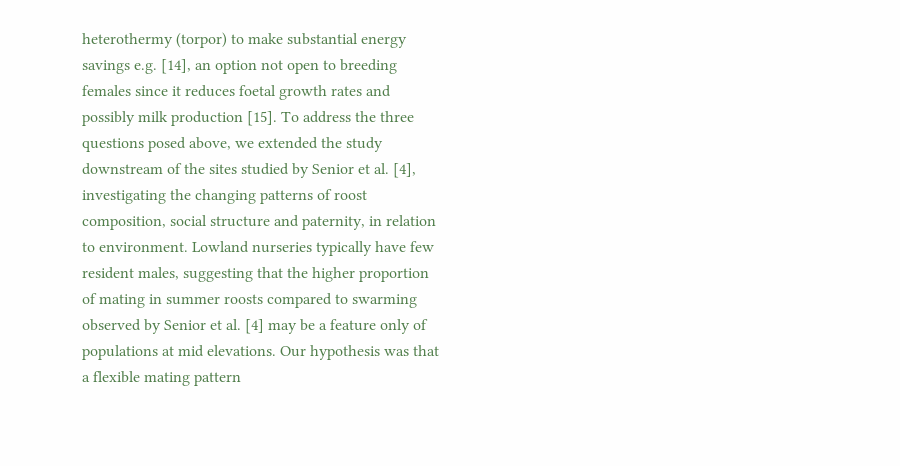heterothermy (torpor) to make substantial energy savings e.g. [14], an option not open to breeding females since it reduces foetal growth rates and possibly milk production [15]. To address the three questions posed above, we extended the study downstream of the sites studied by Senior et al. [4], investigating the changing patterns of roost composition, social structure and paternity, in relation to environment. Lowland nurseries typically have few resident males, suggesting that the higher proportion of mating in summer roosts compared to swarming observed by Senior et al. [4] may be a feature only of populations at mid elevations. Our hypothesis was that a flexible mating pattern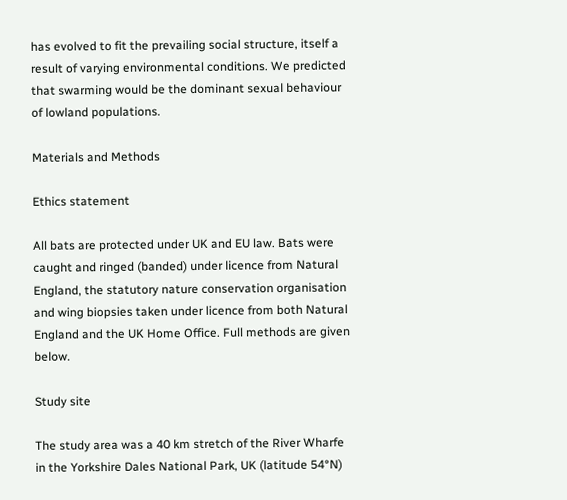has evolved to fit the prevailing social structure, itself a result of varying environmental conditions. We predicted that swarming would be the dominant sexual behaviour of lowland populations.

Materials and Methods

Ethics statement

All bats are protected under UK and EU law. Bats were caught and ringed (banded) under licence from Natural England, the statutory nature conservation organisation and wing biopsies taken under licence from both Natural England and the UK Home Office. Full methods are given below.

Study site

The study area was a 40 km stretch of the River Wharfe in the Yorkshire Dales National Park, UK (latitude 54°N)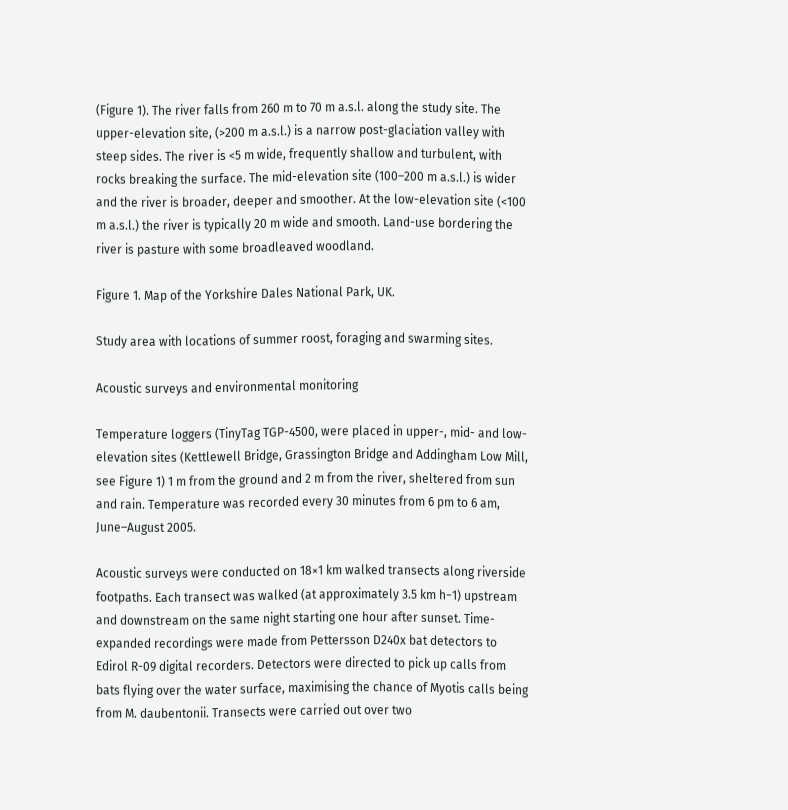(Figure 1). The river falls from 260 m to 70 m a.s.l. along the study site. The upper-elevation site, (>200 m a.s.l.) is a narrow post-glaciation valley with steep sides. The river is <5 m wide, frequently shallow and turbulent, with rocks breaking the surface. The mid-elevation site (100–200 m a.s.l.) is wider and the river is broader, deeper and smoother. At the low-elevation site (<100 m a.s.l.) the river is typically 20 m wide and smooth. Land-use bordering the river is pasture with some broadleaved woodland.

Figure 1. Map of the Yorkshire Dales National Park, UK.

Study area with locations of summer roost, foraging and swarming sites.

Acoustic surveys and environmental monitoring

Temperature loggers (TinyTag TGP-4500, were placed in upper-, mid- and low-elevation sites (Kettlewell Bridge, Grassington Bridge and Addingham Low Mill, see Figure 1) 1 m from the ground and 2 m from the river, sheltered from sun and rain. Temperature was recorded every 30 minutes from 6 pm to 6 am, June–August 2005.

Acoustic surveys were conducted on 18×1 km walked transects along riverside footpaths. Each transect was walked (at approximately 3.5 km h−1) upstream and downstream on the same night starting one hour after sunset. Time-expanded recordings were made from Pettersson D240x bat detectors to Edirol R-09 digital recorders. Detectors were directed to pick up calls from bats flying over the water surface, maximising the chance of Myotis calls being from M. daubentonii. Transects were carried out over two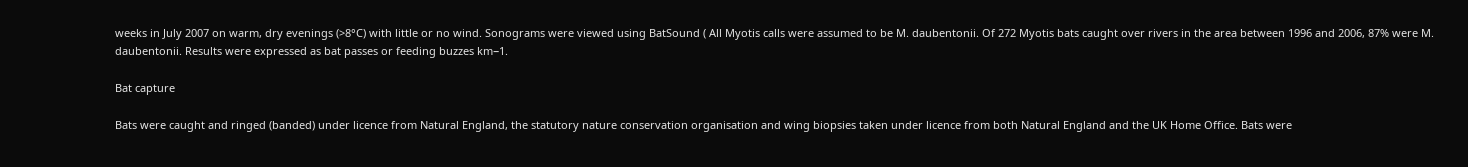weeks in July 2007 on warm, dry evenings (>8°C) with little or no wind. Sonograms were viewed using BatSound ( All Myotis calls were assumed to be M. daubentonii. Of 272 Myotis bats caught over rivers in the area between 1996 and 2006, 87% were M. daubentonii. Results were expressed as bat passes or feeding buzzes km−1.

Bat capture

Bats were caught and ringed (banded) under licence from Natural England, the statutory nature conservation organisation and wing biopsies taken under licence from both Natural England and the UK Home Office. Bats were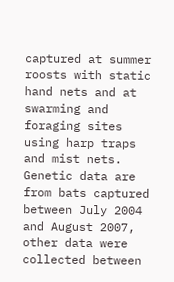captured at summer roosts with static hand nets and at swarming and foraging sites using harp traps and mist nets. Genetic data are from bats captured between July 2004 and August 2007, other data were collected between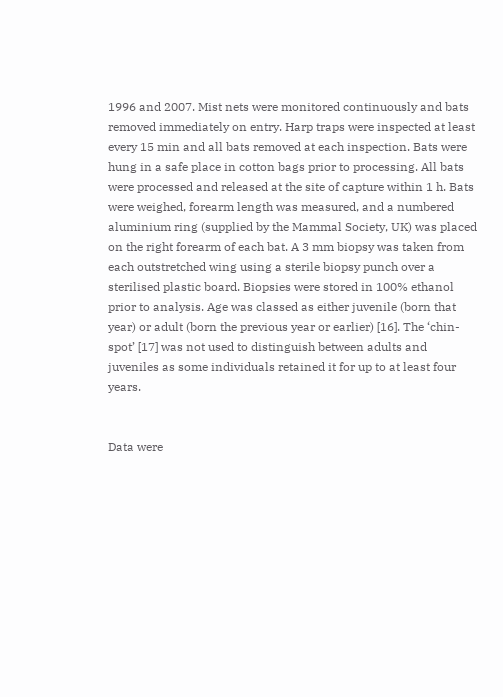1996 and 2007. Mist nets were monitored continuously and bats removed immediately on entry. Harp traps were inspected at least every 15 min and all bats removed at each inspection. Bats were hung in a safe place in cotton bags prior to processing. All bats were processed and released at the site of capture within 1 h. Bats were weighed, forearm length was measured, and a numbered aluminium ring (supplied by the Mammal Society, UK) was placed on the right forearm of each bat. A 3 mm biopsy was taken from each outstretched wing using a sterile biopsy punch over a sterilised plastic board. Biopsies were stored in 100% ethanol prior to analysis. Age was classed as either juvenile (born that year) or adult (born the previous year or earlier) [16]. The ‘chin-spot’ [17] was not used to distinguish between adults and juveniles as some individuals retained it for up to at least four years.


Data were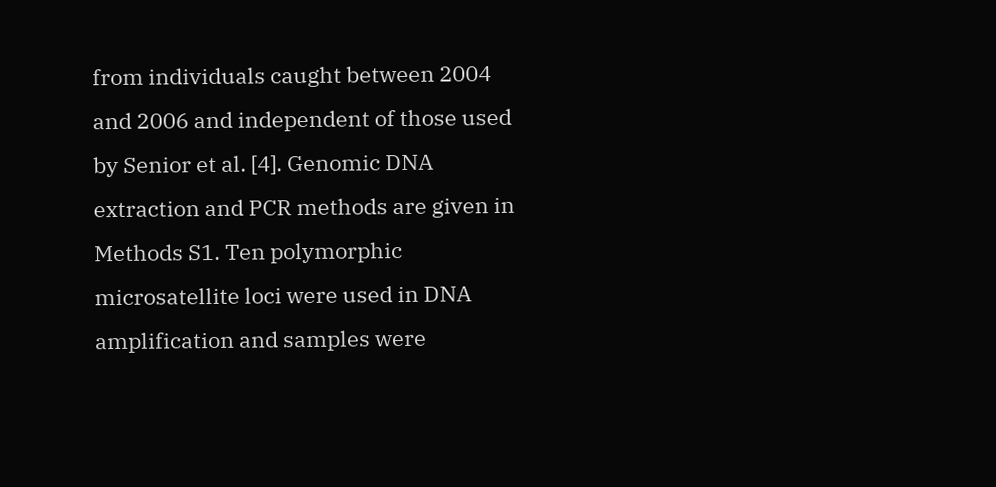from individuals caught between 2004 and 2006 and independent of those used by Senior et al. [4]. Genomic DNA extraction and PCR methods are given in Methods S1. Ten polymorphic microsatellite loci were used in DNA amplification and samples were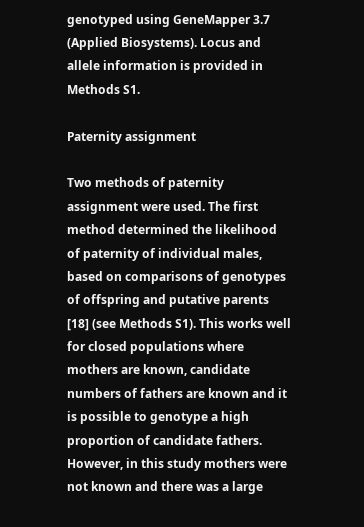genotyped using GeneMapper 3.7 (Applied Biosystems). Locus and allele information is provided in Methods S1.

Paternity assignment

Two methods of paternity assignment were used. The first method determined the likelihood of paternity of individual males, based on comparisons of genotypes of offspring and putative parents [18] (see Methods S1). This works well for closed populations where mothers are known, candidate numbers of fathers are known and it is possible to genotype a high proportion of candidate fathers. However, in this study mothers were not known and there was a large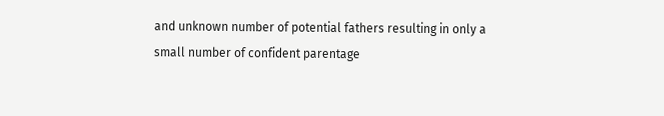and unknown number of potential fathers resulting in only a small number of confident parentage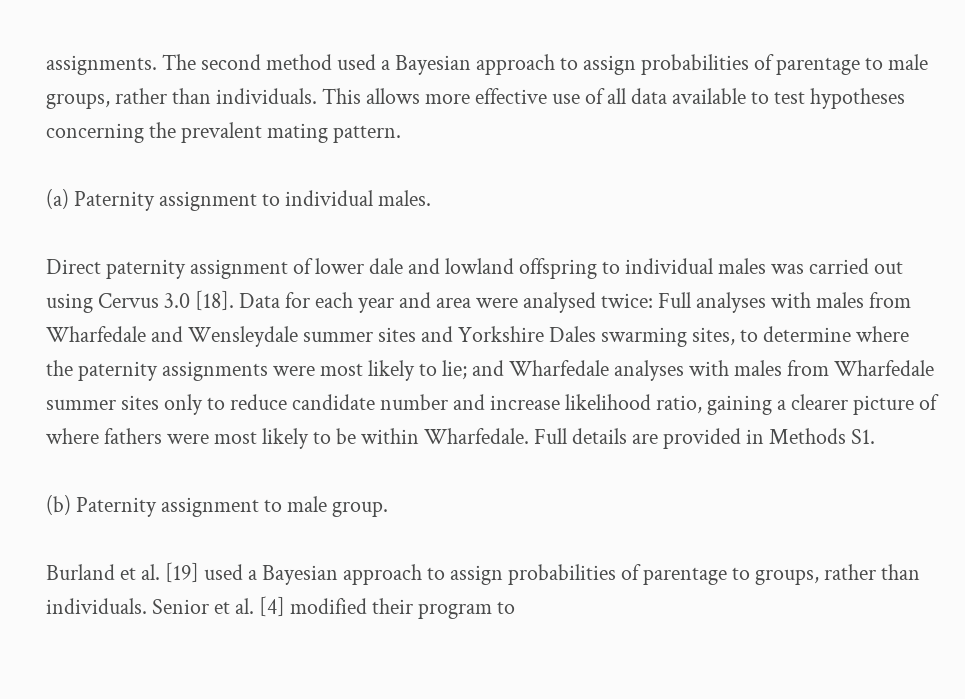assignments. The second method used a Bayesian approach to assign probabilities of parentage to male groups, rather than individuals. This allows more effective use of all data available to test hypotheses concerning the prevalent mating pattern.

(a) Paternity assignment to individual males.

Direct paternity assignment of lower dale and lowland offspring to individual males was carried out using Cervus 3.0 [18]. Data for each year and area were analysed twice: Full analyses with males from Wharfedale and Wensleydale summer sites and Yorkshire Dales swarming sites, to determine where the paternity assignments were most likely to lie; and Wharfedale analyses with males from Wharfedale summer sites only to reduce candidate number and increase likelihood ratio, gaining a clearer picture of where fathers were most likely to be within Wharfedale. Full details are provided in Methods S1.

(b) Paternity assignment to male group.

Burland et al. [19] used a Bayesian approach to assign probabilities of parentage to groups, rather than individuals. Senior et al. [4] modified their program to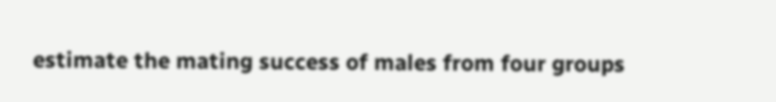estimate the mating success of males from four groups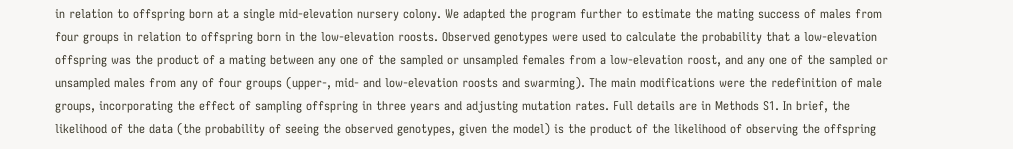in relation to offspring born at a single mid-elevation nursery colony. We adapted the program further to estimate the mating success of males from four groups in relation to offspring born in the low-elevation roosts. Observed genotypes were used to calculate the probability that a low-elevation offspring was the product of a mating between any one of the sampled or unsampled females from a low-elevation roost, and any one of the sampled or unsampled males from any of four groups (upper-, mid- and low-elevation roosts and swarming). The main modifications were the redefinition of male groups, incorporating the effect of sampling offspring in three years and adjusting mutation rates. Full details are in Methods S1. In brief, the likelihood of the data (the probability of seeing the observed genotypes, given the model) is the product of the likelihood of observing the offspring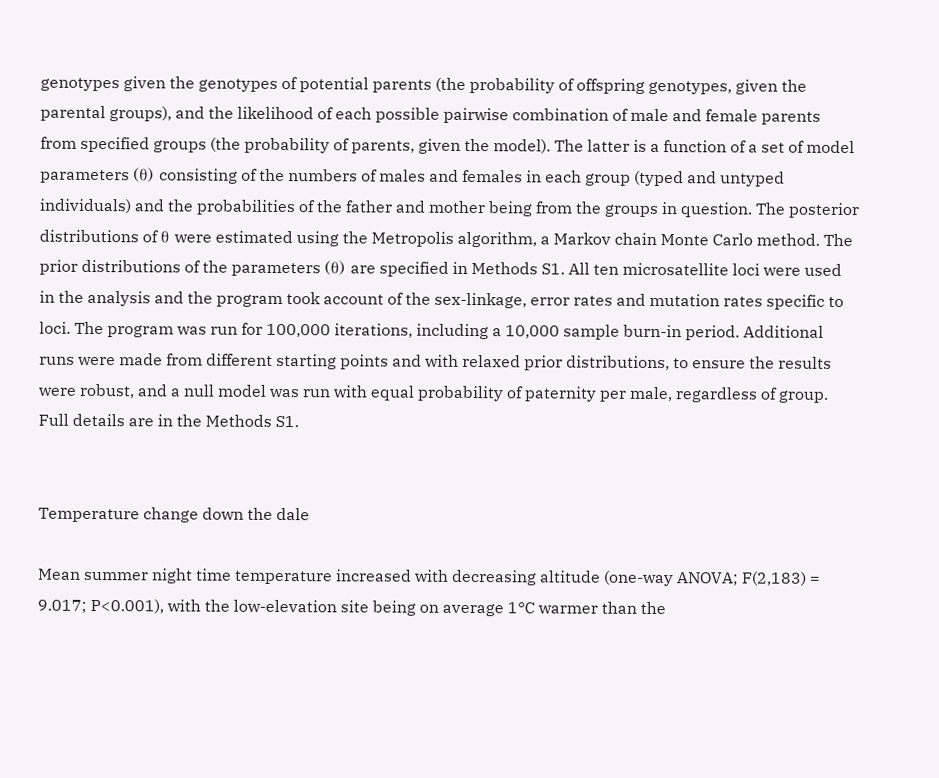genotypes given the genotypes of potential parents (the probability of offspring genotypes, given the parental groups), and the likelihood of each possible pairwise combination of male and female parents from specified groups (the probability of parents, given the model). The latter is a function of a set of model parameters (θ) consisting of the numbers of males and females in each group (typed and untyped individuals) and the probabilities of the father and mother being from the groups in question. The posterior distributions of θ were estimated using the Metropolis algorithm, a Markov chain Monte Carlo method. The prior distributions of the parameters (θ) are specified in Methods S1. All ten microsatellite loci were used in the analysis and the program took account of the sex-linkage, error rates and mutation rates specific to loci. The program was run for 100,000 iterations, including a 10,000 sample burn-in period. Additional runs were made from different starting points and with relaxed prior distributions, to ensure the results were robust, and a null model was run with equal probability of paternity per male, regardless of group. Full details are in the Methods S1.


Temperature change down the dale

Mean summer night time temperature increased with decreasing altitude (one-way ANOVA; F(2,183) = 9.017; P<0.001), with the low-elevation site being on average 1°C warmer than the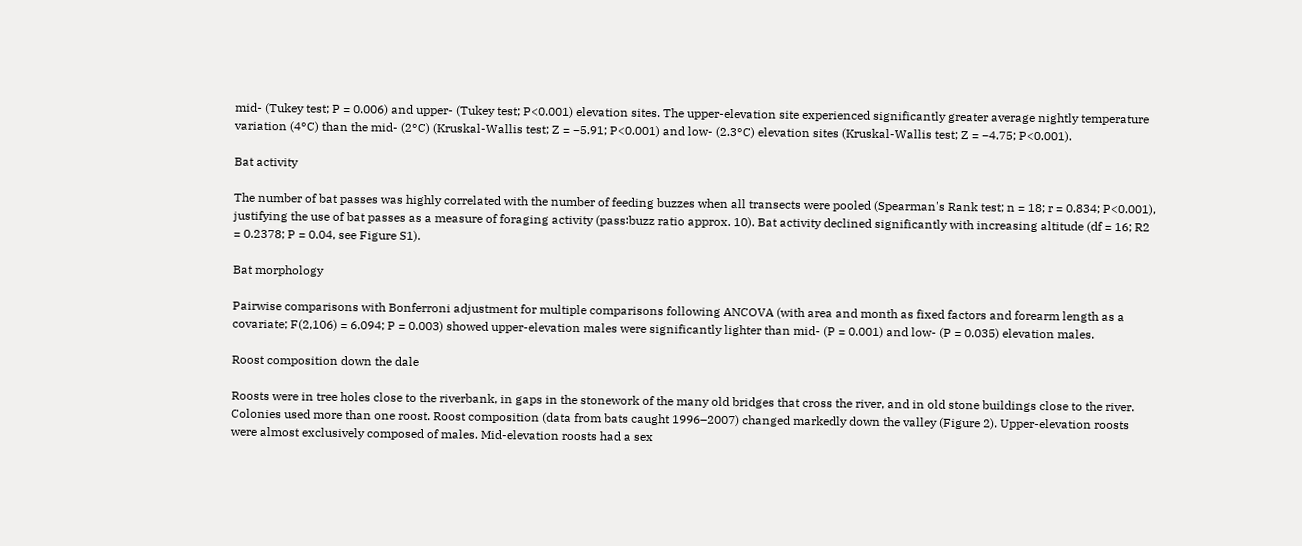mid- (Tukey test; P = 0.006) and upper- (Tukey test; P<0.001) elevation sites. The upper-elevation site experienced significantly greater average nightly temperature variation (4°C) than the mid- (2°C) (Kruskal-Wallis test; Z = −5.91; P<0.001) and low- (2.3°C) elevation sites (Kruskal-Wallis test; Z = −4.75; P<0.001).

Bat activity

The number of bat passes was highly correlated with the number of feeding buzzes when all transects were pooled (Spearman's Rank test; n = 18; r = 0.834; P<0.001), justifying the use of bat passes as a measure of foraging activity (pass∶buzz ratio approx. 10). Bat activity declined significantly with increasing altitude (df = 16; R2 = 0.2378; P = 0.04, see Figure S1).

Bat morphology

Pairwise comparisons with Bonferroni adjustment for multiple comparisons following ANCOVA (with area and month as fixed factors and forearm length as a covariate; F(2,106) = 6.094; P = 0.003) showed upper-elevation males were significantly lighter than mid- (P = 0.001) and low- (P = 0.035) elevation males.

Roost composition down the dale

Roosts were in tree holes close to the riverbank, in gaps in the stonework of the many old bridges that cross the river, and in old stone buildings close to the river. Colonies used more than one roost. Roost composition (data from bats caught 1996–2007) changed markedly down the valley (Figure 2). Upper-elevation roosts were almost exclusively composed of males. Mid-elevation roosts had a sex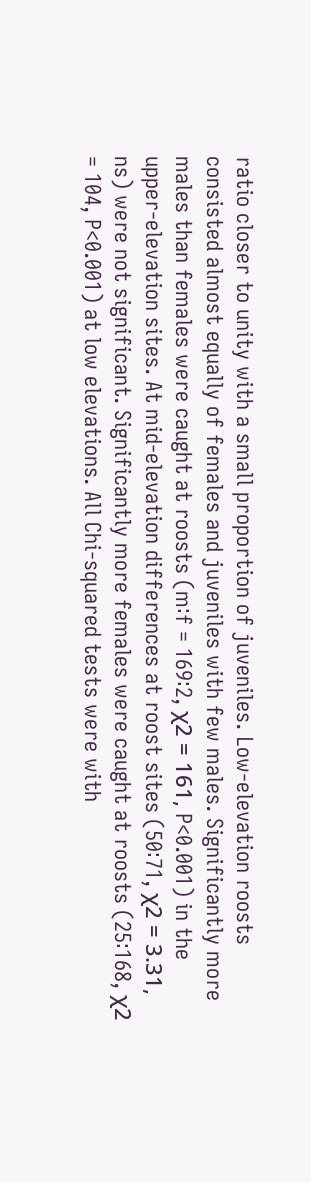ratio closer to unity with a small proportion of juveniles. Low-elevation roosts consisted almost equally of females and juveniles with few males. Significantly more males than females were caught at roosts (m∶f = 169∶2, χ2 = 161, P<0.001) in the upper-elevation sites. At mid-elevation differences at roost sites (50∶71, χ2 = 3.31, ns) were not significant. Significantly more females were caught at roosts (25∶168, χ2 = 104, P<0.001) at low elevations. All Chi-squared tests were with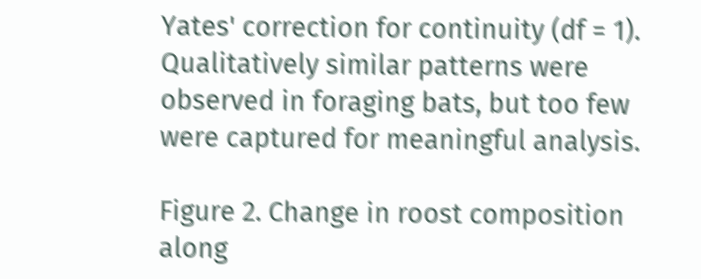Yates' correction for continuity (df = 1). Qualitatively similar patterns were observed in foraging bats, but too few were captured for meaningful analysis.

Figure 2. Change in roost composition along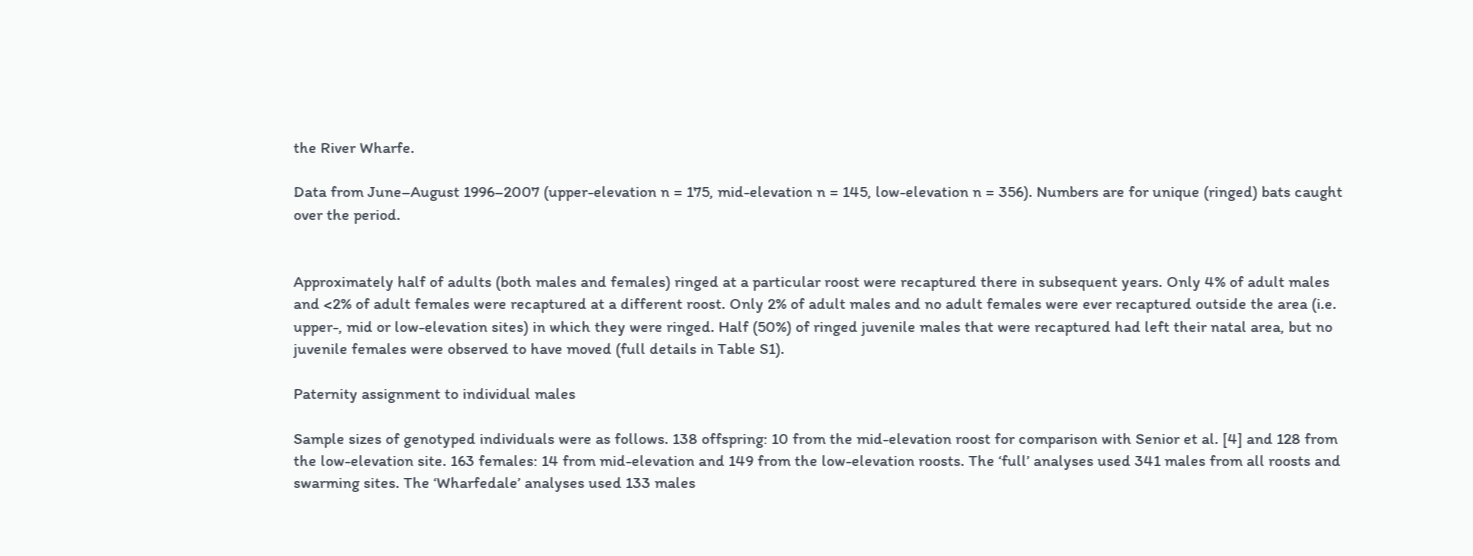the River Wharfe.

Data from June–August 1996–2007 (upper-elevation n = 175, mid-elevation n = 145, low-elevation n = 356). Numbers are for unique (ringed) bats caught over the period.


Approximately half of adults (both males and females) ringed at a particular roost were recaptured there in subsequent years. Only 4% of adult males and <2% of adult females were recaptured at a different roost. Only 2% of adult males and no adult females were ever recaptured outside the area (i.e. upper-, mid or low-elevation sites) in which they were ringed. Half (50%) of ringed juvenile males that were recaptured had left their natal area, but no juvenile females were observed to have moved (full details in Table S1).

Paternity assignment to individual males

Sample sizes of genotyped individuals were as follows. 138 offspring: 10 from the mid-elevation roost for comparison with Senior et al. [4] and 128 from the low-elevation site. 163 females: 14 from mid-elevation and 149 from the low-elevation roosts. The ‘full’ analyses used 341 males from all roosts and swarming sites. The ‘Wharfedale’ analyses used 133 males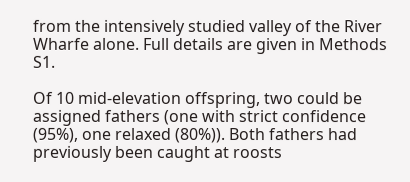from the intensively studied valley of the River Wharfe alone. Full details are given in Methods S1.

Of 10 mid-elevation offspring, two could be assigned fathers (one with strict confidence (95%), one relaxed (80%)). Both fathers had previously been caught at roosts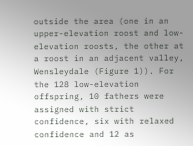outside the area (one in an upper-elevation roost and low-elevation roosts, the other at a roost in an adjacent valley, Wensleydale (Figure 1)). For the 128 low-elevation offspring, 10 fathers were assigned with strict confidence, six with relaxed confidence and 12 as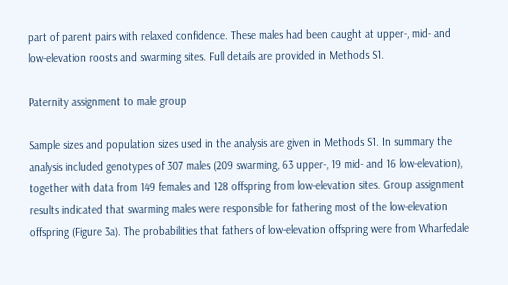part of parent pairs with relaxed confidence. These males had been caught at upper-, mid- and low-elevation roosts and swarming sites. Full details are provided in Methods S1.

Paternity assignment to male group

Sample sizes and population sizes used in the analysis are given in Methods S1. In summary the analysis included genotypes of 307 males (209 swarming, 63 upper-, 19 mid- and 16 low-elevation), together with data from 149 females and 128 offspring from low-elevation sites. Group assignment results indicated that swarming males were responsible for fathering most of the low-elevation offspring (Figure 3a). The probabilities that fathers of low-elevation offspring were from Wharfedale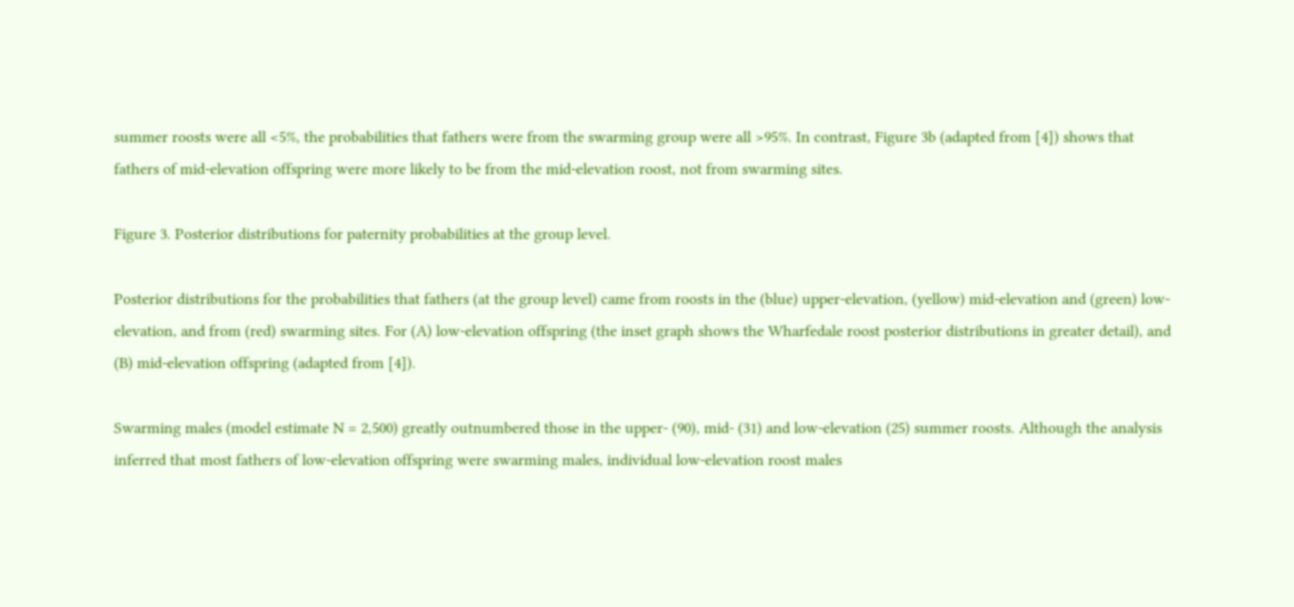summer roosts were all <5%, the probabilities that fathers were from the swarming group were all >95%. In contrast, Figure 3b (adapted from [4]) shows that fathers of mid-elevation offspring were more likely to be from the mid-elevation roost, not from swarming sites.

Figure 3. Posterior distributions for paternity probabilities at the group level.

Posterior distributions for the probabilities that fathers (at the group level) came from roosts in the (blue) upper-elevation, (yellow) mid-elevation and (green) low-elevation, and from (red) swarming sites. For (A) low-elevation offspring (the inset graph shows the Wharfedale roost posterior distributions in greater detail), and (B) mid-elevation offspring (adapted from [4]).

Swarming males (model estimate N = 2,500) greatly outnumbered those in the upper- (90), mid- (31) and low-elevation (25) summer roosts. Although the analysis inferred that most fathers of low-elevation offspring were swarming males, individual low-elevation roost males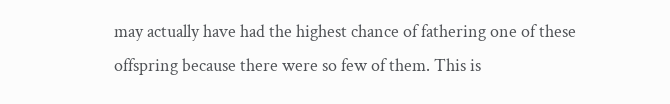may actually have had the highest chance of fathering one of these offspring because there were so few of them. This is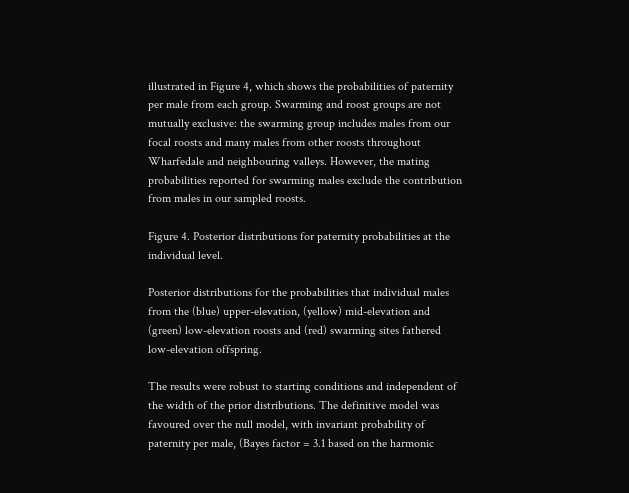illustrated in Figure 4, which shows the probabilities of paternity per male from each group. Swarming and roost groups are not mutually exclusive: the swarming group includes males from our focal roosts and many males from other roosts throughout Wharfedale and neighbouring valleys. However, the mating probabilities reported for swarming males exclude the contribution from males in our sampled roosts.

Figure 4. Posterior distributions for paternity probabilities at the individual level.

Posterior distributions for the probabilities that individual males from the (blue) upper-elevation, (yellow) mid-elevation and (green) low-elevation roosts and (red) swarming sites fathered low-elevation offspring.

The results were robust to starting conditions and independent of the width of the prior distributions. The definitive model was favoured over the null model, with invariant probability of paternity per male, (Bayes factor = 3.1 based on the harmonic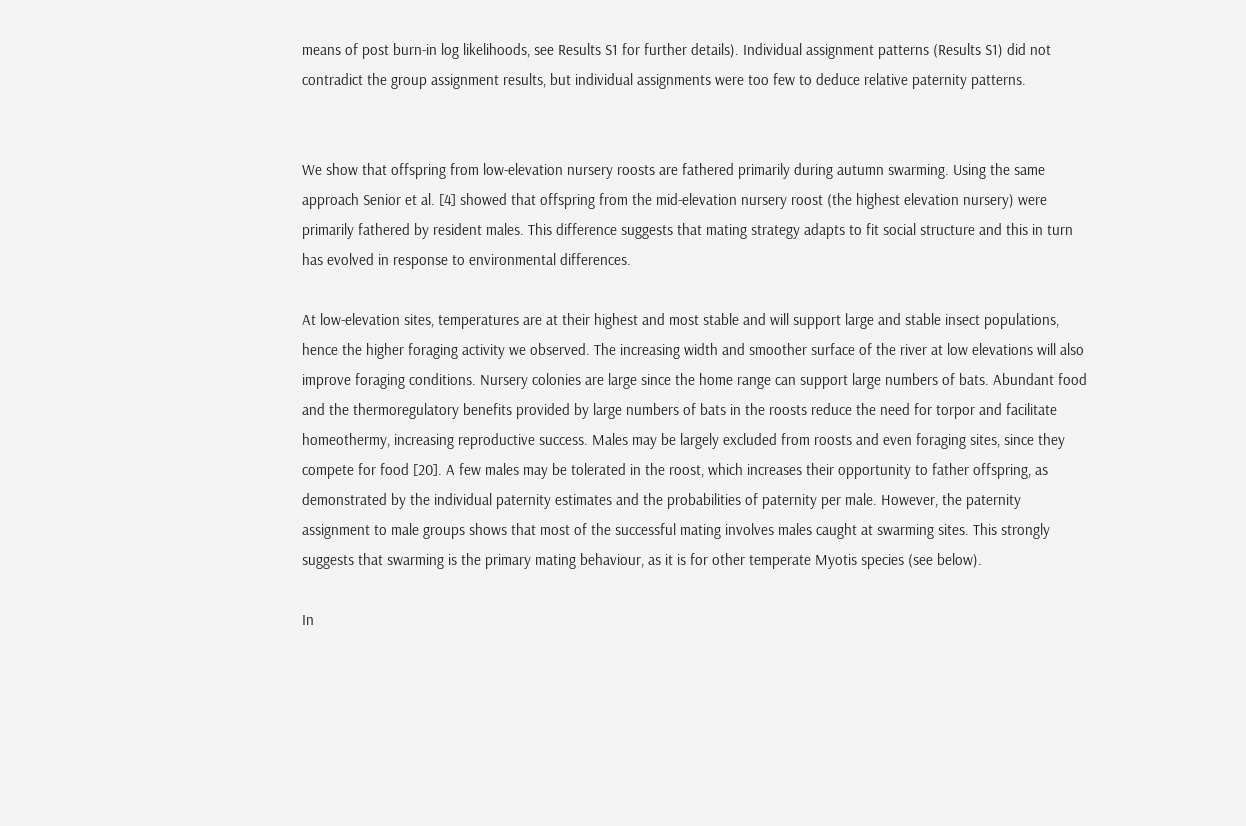means of post burn-in log likelihoods, see Results S1 for further details). Individual assignment patterns (Results S1) did not contradict the group assignment results, but individual assignments were too few to deduce relative paternity patterns.


We show that offspring from low-elevation nursery roosts are fathered primarily during autumn swarming. Using the same approach Senior et al. [4] showed that offspring from the mid-elevation nursery roost (the highest elevation nursery) were primarily fathered by resident males. This difference suggests that mating strategy adapts to fit social structure and this in turn has evolved in response to environmental differences.

At low-elevation sites, temperatures are at their highest and most stable and will support large and stable insect populations, hence the higher foraging activity we observed. The increasing width and smoother surface of the river at low elevations will also improve foraging conditions. Nursery colonies are large since the home range can support large numbers of bats. Abundant food and the thermoregulatory benefits provided by large numbers of bats in the roosts reduce the need for torpor and facilitate homeothermy, increasing reproductive success. Males may be largely excluded from roosts and even foraging sites, since they compete for food [20]. A few males may be tolerated in the roost, which increases their opportunity to father offspring, as demonstrated by the individual paternity estimates and the probabilities of paternity per male. However, the paternity assignment to male groups shows that most of the successful mating involves males caught at swarming sites. This strongly suggests that swarming is the primary mating behaviour, as it is for other temperate Myotis species (see below).

In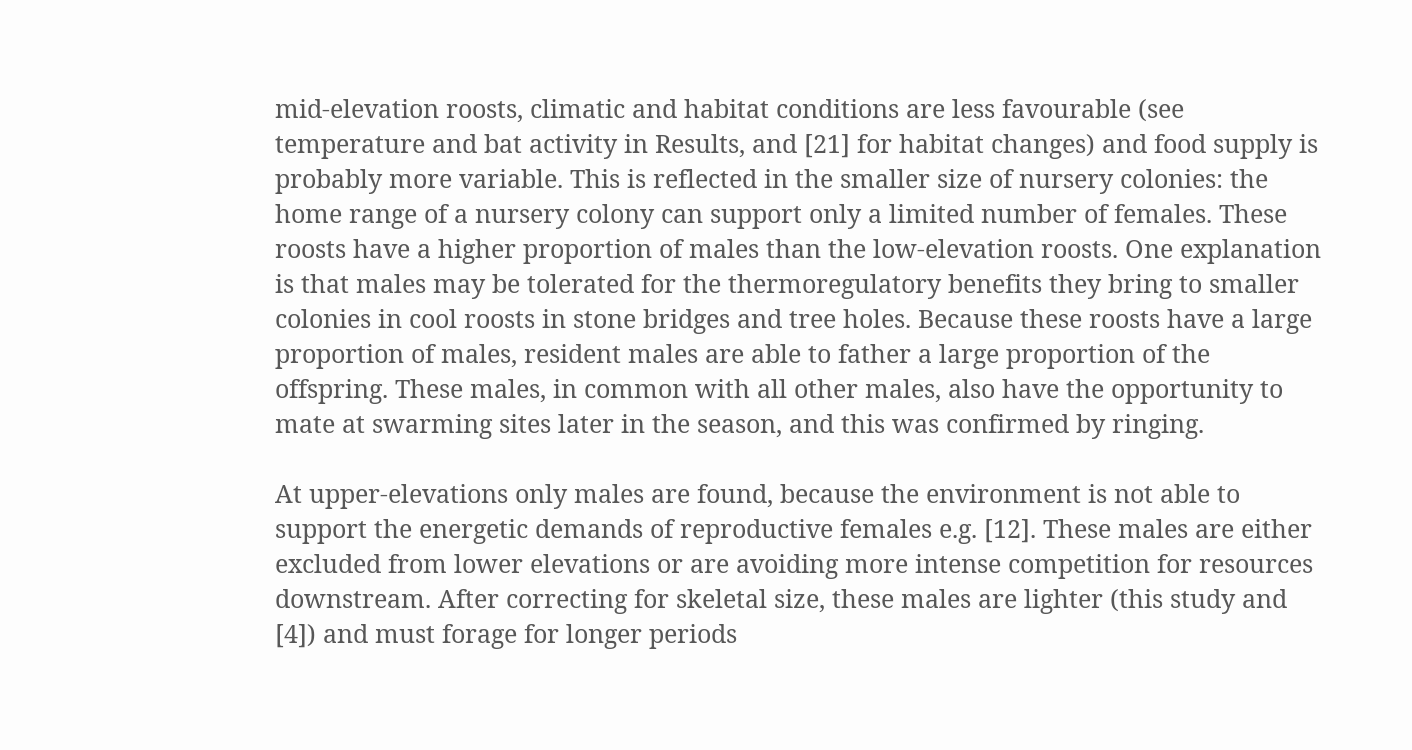mid-elevation roosts, climatic and habitat conditions are less favourable (see temperature and bat activity in Results, and [21] for habitat changes) and food supply is probably more variable. This is reflected in the smaller size of nursery colonies: the home range of a nursery colony can support only a limited number of females. These roosts have a higher proportion of males than the low-elevation roosts. One explanation is that males may be tolerated for the thermoregulatory benefits they bring to smaller colonies in cool roosts in stone bridges and tree holes. Because these roosts have a large proportion of males, resident males are able to father a large proportion of the offspring. These males, in common with all other males, also have the opportunity to mate at swarming sites later in the season, and this was confirmed by ringing.

At upper-elevations only males are found, because the environment is not able to support the energetic demands of reproductive females e.g. [12]. These males are either excluded from lower elevations or are avoiding more intense competition for resources downstream. After correcting for skeletal size, these males are lighter (this study and [4]) and must forage for longer periods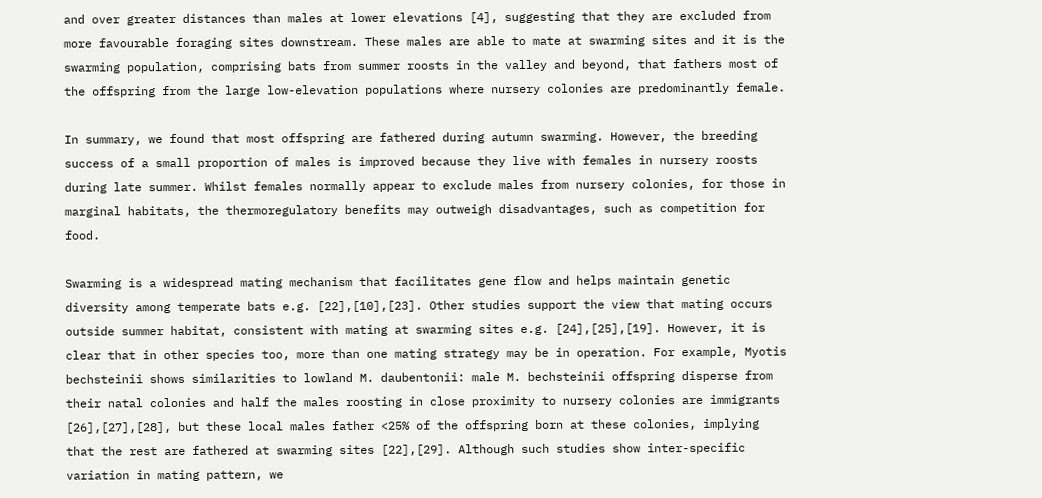and over greater distances than males at lower elevations [4], suggesting that they are excluded from more favourable foraging sites downstream. These males are able to mate at swarming sites and it is the swarming population, comprising bats from summer roosts in the valley and beyond, that fathers most of the offspring from the large low-elevation populations where nursery colonies are predominantly female.

In summary, we found that most offspring are fathered during autumn swarming. However, the breeding success of a small proportion of males is improved because they live with females in nursery roosts during late summer. Whilst females normally appear to exclude males from nursery colonies, for those in marginal habitats, the thermoregulatory benefits may outweigh disadvantages, such as competition for food.

Swarming is a widespread mating mechanism that facilitates gene flow and helps maintain genetic diversity among temperate bats e.g. [22],[10],[23]. Other studies support the view that mating occurs outside summer habitat, consistent with mating at swarming sites e.g. [24],[25],[19]. However, it is clear that in other species too, more than one mating strategy may be in operation. For example, Myotis bechsteinii shows similarities to lowland M. daubentonii: male M. bechsteinii offspring disperse from their natal colonies and half the males roosting in close proximity to nursery colonies are immigrants [26],[27],[28], but these local males father <25% of the offspring born at these colonies, implying that the rest are fathered at swarming sites [22],[29]. Although such studies show inter-specific variation in mating pattern, we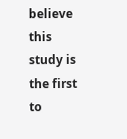believe this study is the first to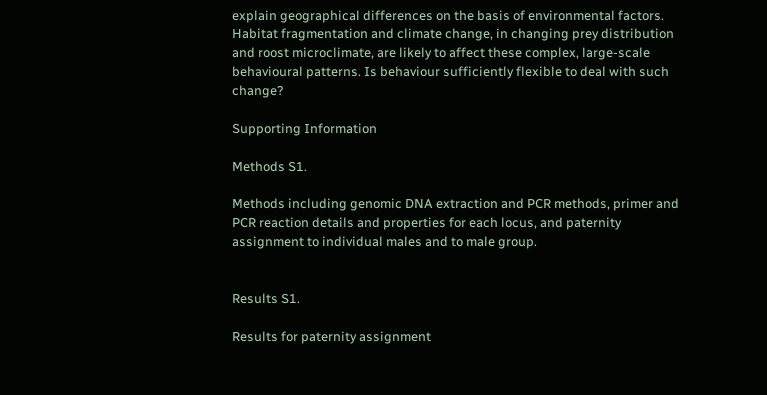explain geographical differences on the basis of environmental factors. Habitat fragmentation and climate change, in changing prey distribution and roost microclimate, are likely to affect these complex, large-scale behavioural patterns. Is behaviour sufficiently flexible to deal with such change?

Supporting Information

Methods S1.

Methods including genomic DNA extraction and PCR methods, primer and PCR reaction details and properties for each locus, and paternity assignment to individual males and to male group.


Results S1.

Results for paternity assignment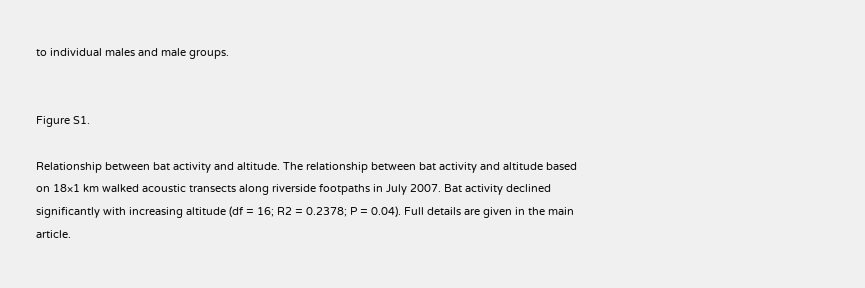to individual males and male groups.


Figure S1.

Relationship between bat activity and altitude. The relationship between bat activity and altitude based on 18×1 km walked acoustic transects along riverside footpaths in July 2007. Bat activity declined significantly with increasing altitude (df = 16; R2 = 0.2378; P = 0.04). Full details are given in the main article.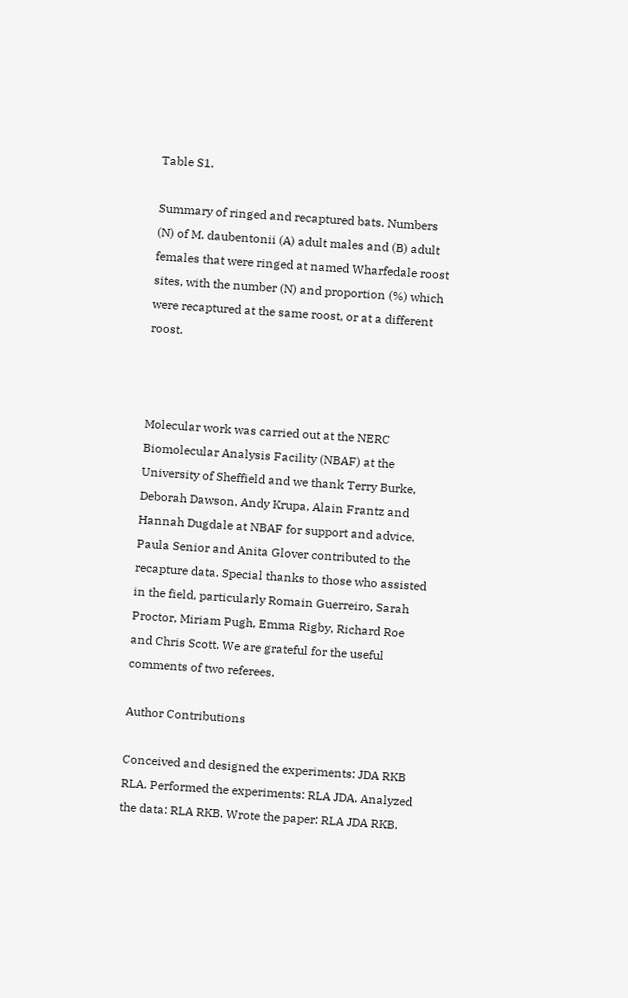Table S1.

Summary of ringed and recaptured bats. Numbers (N) of M. daubentonii (A) adult males and (B) adult females that were ringed at named Wharfedale roost sites, with the number (N) and proportion (%) which were recaptured at the same roost, or at a different roost.



Molecular work was carried out at the NERC Biomolecular Analysis Facility (NBAF) at the University of Sheffield and we thank Terry Burke, Deborah Dawson, Andy Krupa, Alain Frantz and Hannah Dugdale at NBAF for support and advice. Paula Senior and Anita Glover contributed to the recapture data. Special thanks to those who assisted in the field, particularly Romain Guerreiro, Sarah Proctor, Miriam Pugh, Emma Rigby, Richard Roe and Chris Scott. We are grateful for the useful comments of two referees.

Author Contributions

Conceived and designed the experiments: JDA RKB RLA. Performed the experiments: RLA JDA. Analyzed the data: RLA RKB. Wrote the paper: RLA JDA RKB.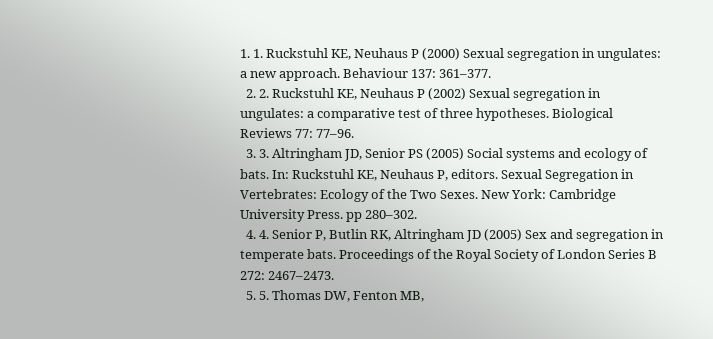1. 1. Ruckstuhl KE, Neuhaus P (2000) Sexual segregation in ungulates: a new approach. Behaviour 137: 361–377.
  2. 2. Ruckstuhl KE, Neuhaus P (2002) Sexual segregation in ungulates: a comparative test of three hypotheses. Biological Reviews 77: 77–96.
  3. 3. Altringham JD, Senior PS (2005) Social systems and ecology of bats. In: Ruckstuhl KE, Neuhaus P, editors. Sexual Segregation in Vertebrates: Ecology of the Two Sexes. New York: Cambridge University Press. pp 280–302.
  4. 4. Senior P, Butlin RK, Altringham JD (2005) Sex and segregation in temperate bats. Proceedings of the Royal Society of London Series B 272: 2467–2473.
  5. 5. Thomas DW, Fenton MB,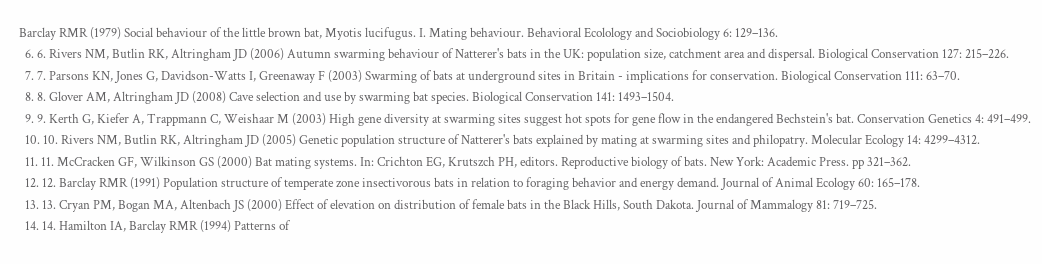Barclay RMR (1979) Social behaviour of the little brown bat, Myotis lucifugus. I. Mating behaviour. Behavioral Ecolology and Sociobiology 6: 129–136.
  6. 6. Rivers NM, Butlin RK, Altringham JD (2006) Autumn swarming behaviour of Natterer's bats in the UK: population size, catchment area and dispersal. Biological Conservation 127: 215–226.
  7. 7. Parsons KN, Jones G, Davidson-Watts I, Greenaway F (2003) Swarming of bats at underground sites in Britain - implications for conservation. Biological Conservation 111: 63–70.
  8. 8. Glover AM, Altringham JD (2008) Cave selection and use by swarming bat species. Biological Conservation 141: 1493–1504.
  9. 9. Kerth G, Kiefer A, Trappmann C, Weishaar M (2003) High gene diversity at swarming sites suggest hot spots for gene flow in the endangered Bechstein's bat. Conservation Genetics 4: 491–499.
  10. 10. Rivers NM, Butlin RK, Altringham JD (2005) Genetic population structure of Natterer's bats explained by mating at swarming sites and philopatry. Molecular Ecology 14: 4299–4312.
  11. 11. McCracken GF, Wilkinson GS (2000) Bat mating systems. In: Crichton EG, Krutszch PH, editors. Reproductive biology of bats. New York: Academic Press. pp 321–362.
  12. 12. Barclay RMR (1991) Population structure of temperate zone insectivorous bats in relation to foraging behavior and energy demand. Journal of Animal Ecology 60: 165–178.
  13. 13. Cryan PM, Bogan MA, Altenbach JS (2000) Effect of elevation on distribution of female bats in the Black Hills, South Dakota. Journal of Mammalogy 81: 719–725.
  14. 14. Hamilton IA, Barclay RMR (1994) Patterns of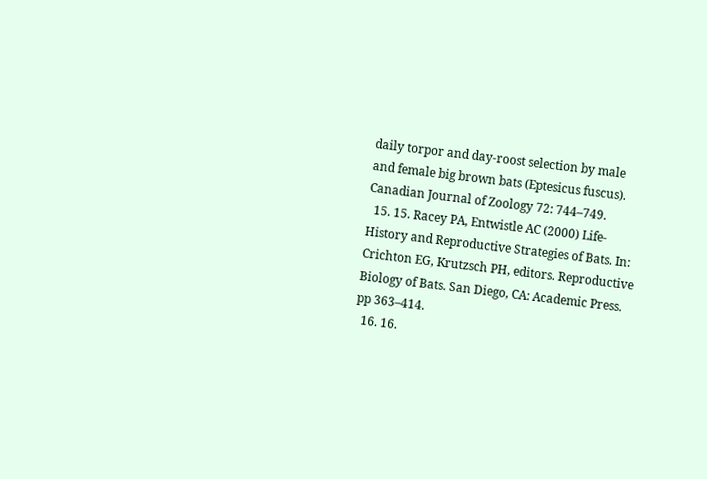daily torpor and day-roost selection by male and female big brown bats (Eptesicus fuscus). Canadian Journal of Zoology 72: 744–749.
  15. 15. Racey PA, Entwistle AC (2000) Life-History and Reproductive Strategies of Bats. In: Crichton EG, Krutzsch PH, editors. Reproductive Biology of Bats. San Diego, CA: Academic Press. pp 363–414.
  16. 16.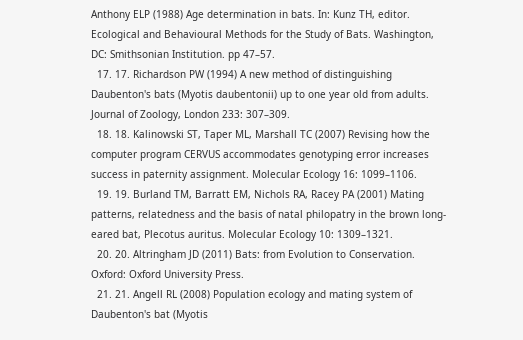Anthony ELP (1988) Age determination in bats. In: Kunz TH, editor. Ecological and Behavioural Methods for the Study of Bats. Washington, DC: Smithsonian Institution. pp 47–57.
  17. 17. Richardson PW (1994) A new method of distinguishing Daubenton's bats (Myotis daubentonii) up to one year old from adults. Journal of Zoology, London 233: 307–309.
  18. 18. Kalinowski ST, Taper ML, Marshall TC (2007) Revising how the computer program CERVUS accommodates genotyping error increases success in paternity assignment. Molecular Ecology 16: 1099–1106.
  19. 19. Burland TM, Barratt EM, Nichols RA, Racey PA (2001) Mating patterns, relatedness and the basis of natal philopatry in the brown long-eared bat, Plecotus auritus. Molecular Ecology 10: 1309–1321.
  20. 20. Altringham JD (2011) Bats: from Evolution to Conservation. Oxford: Oxford University Press.
  21. 21. Angell RL (2008) Population ecology and mating system of Daubenton's bat (Myotis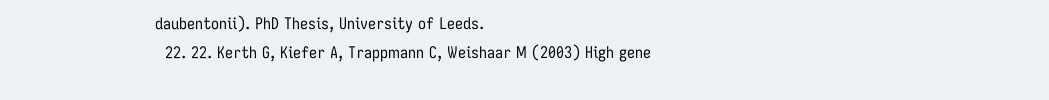daubentonii). PhD Thesis, University of Leeds.
  22. 22. Kerth G, Kiefer A, Trappmann C, Weishaar M (2003) High gene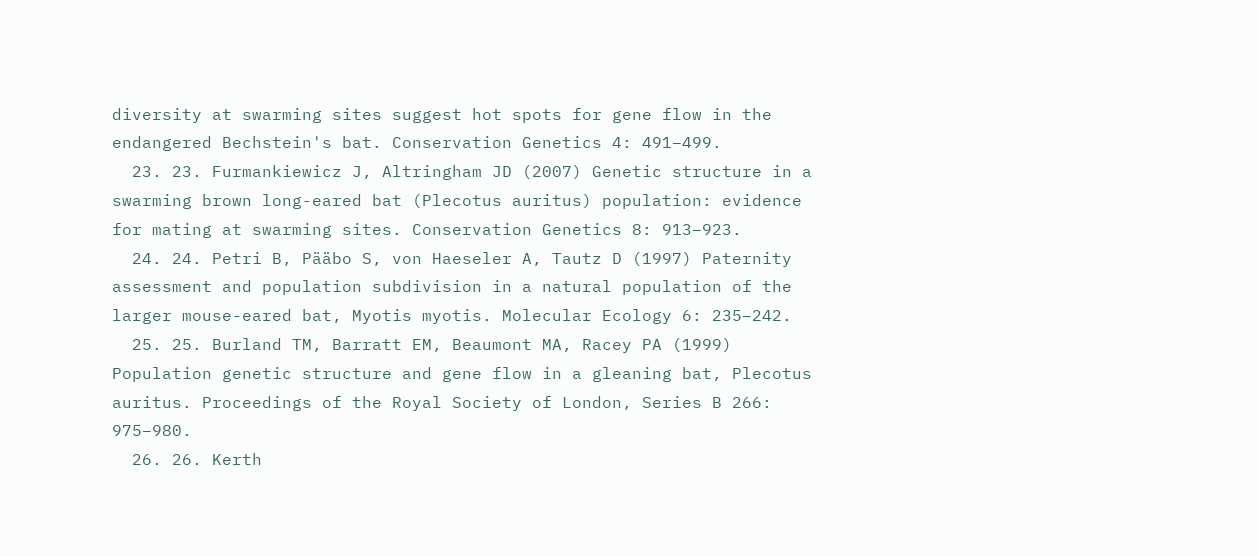diversity at swarming sites suggest hot spots for gene flow in the endangered Bechstein's bat. Conservation Genetics 4: 491–499.
  23. 23. Furmankiewicz J, Altringham JD (2007) Genetic structure in a swarming brown long-eared bat (Plecotus auritus) population: evidence for mating at swarming sites. Conservation Genetics 8: 913–923.
  24. 24. Petri B, Pääbo S, von Haeseler A, Tautz D (1997) Paternity assessment and population subdivision in a natural population of the larger mouse-eared bat, Myotis myotis. Molecular Ecology 6: 235–242.
  25. 25. Burland TM, Barratt EM, Beaumont MA, Racey PA (1999) Population genetic structure and gene flow in a gleaning bat, Plecotus auritus. Proceedings of the Royal Society of London, Series B 266: 975–980.
  26. 26. Kerth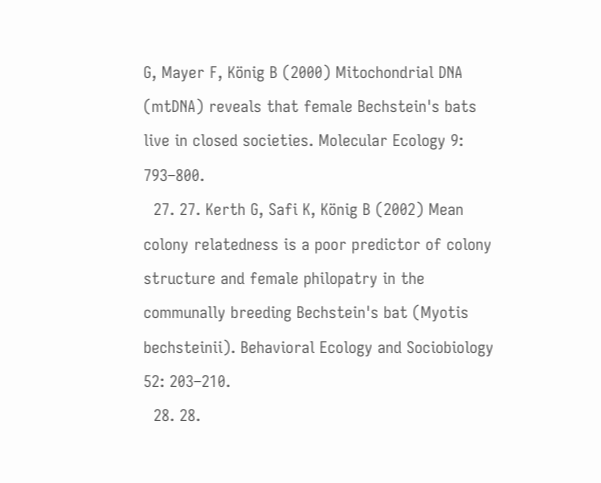G, Mayer F, König B (2000) Mitochondrial DNA (mtDNA) reveals that female Bechstein's bats live in closed societies. Molecular Ecology 9: 793–800.
  27. 27. Kerth G, Safi K, König B (2002) Mean colony relatedness is a poor predictor of colony structure and female philopatry in the communally breeding Bechstein's bat (Myotis bechsteinii). Behavioral Ecology and Sociobiology 52: 203–210.
  28. 28.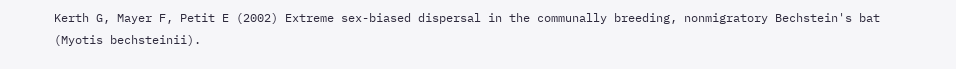Kerth G, Mayer F, Petit E (2002) Extreme sex-biased dispersal in the communally breeding, nonmigratory Bechstein's bat (Myotis bechsteinii).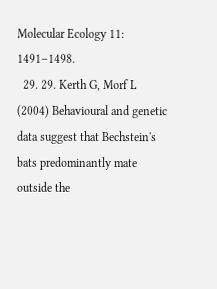Molecular Ecology 11: 1491–1498.
  29. 29. Kerth G, Morf L (2004) Behavioural and genetic data suggest that Bechstein's bats predominantly mate outside the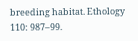breeding habitat. Ethology 110: 987–99.